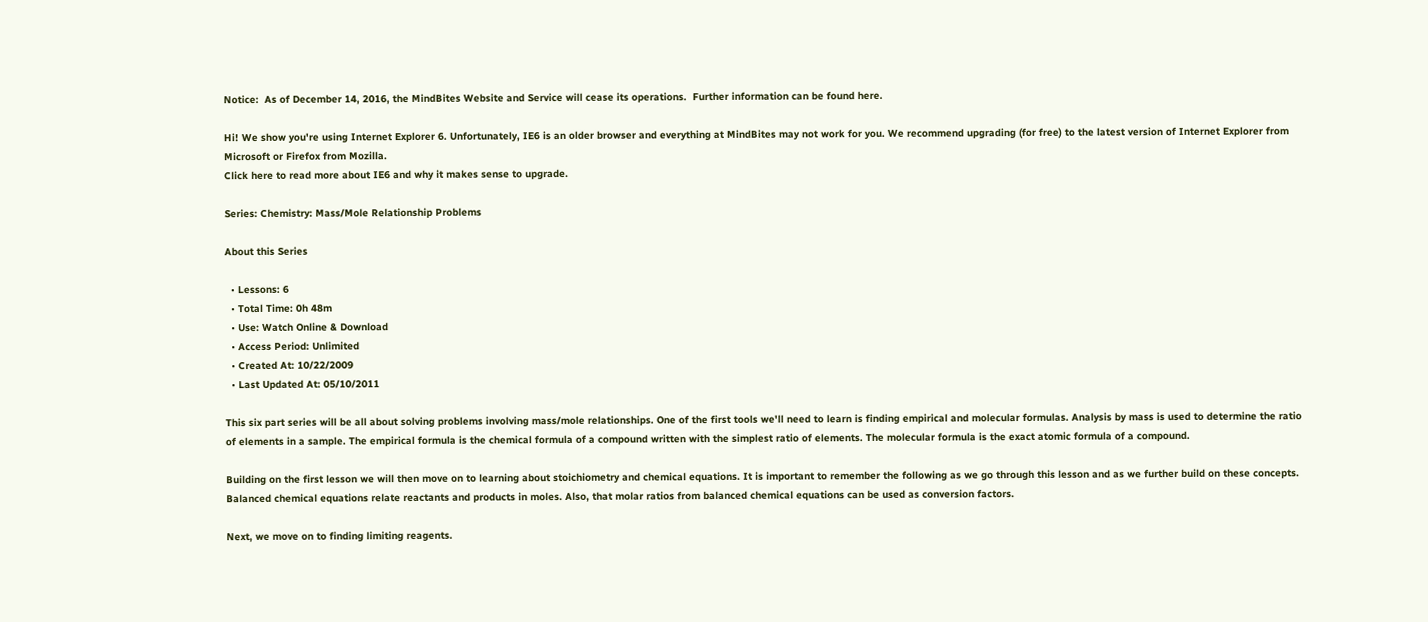Notice:  As of December 14, 2016, the MindBites Website and Service will cease its operations.  Further information can be found here.

Hi! We show you're using Internet Explorer 6. Unfortunately, IE6 is an older browser and everything at MindBites may not work for you. We recommend upgrading (for free) to the latest version of Internet Explorer from Microsoft or Firefox from Mozilla.
Click here to read more about IE6 and why it makes sense to upgrade.

Series: Chemistry: Mass/Mole Relationship Problems

About this Series

  • Lessons: 6
  • Total Time: 0h 48m
  • Use: Watch Online & Download
  • Access Period: Unlimited
  • Created At: 10/22/2009
  • Last Updated At: 05/10/2011

This six part series will be all about solving problems involving mass/mole relationships. One of the first tools we'll need to learn is finding empirical and molecular formulas. Analysis by mass is used to determine the ratio of elements in a sample. The empirical formula is the chemical formula of a compound written with the simplest ratio of elements. The molecular formula is the exact atomic formula of a compound.

Building on the first lesson we will then move on to learning about stoichiometry and chemical equations. It is important to remember the following as we go through this lesson and as we further build on these concepts. Balanced chemical equations relate reactants and products in moles. Also, that molar ratios from balanced chemical equations can be used as conversion factors.

Next, we move on to finding limiting reagents.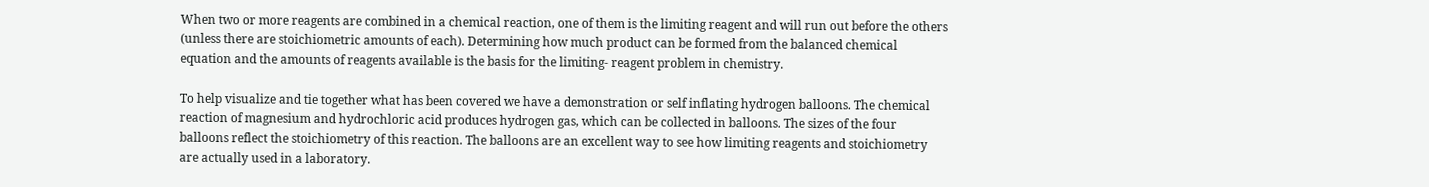When two or more reagents are combined in a chemical reaction, one of them is the limiting reagent and will run out before the others (unless there are stoichiometric amounts of each). Determining how much product can be formed from the balanced chemical equation and the amounts of reagents available is the basis for the limiting- reagent problem in chemistry.

To help visualize and tie together what has been covered we have a demonstration or self inflating hydrogen balloons. The chemical reaction of magnesium and hydrochloric acid produces hydrogen gas, which can be collected in balloons. The sizes of the four balloons reflect the stoichiometry of this reaction. The balloons are an excellent way to see how limiting reagents and stoichiometry are actually used in a laboratory.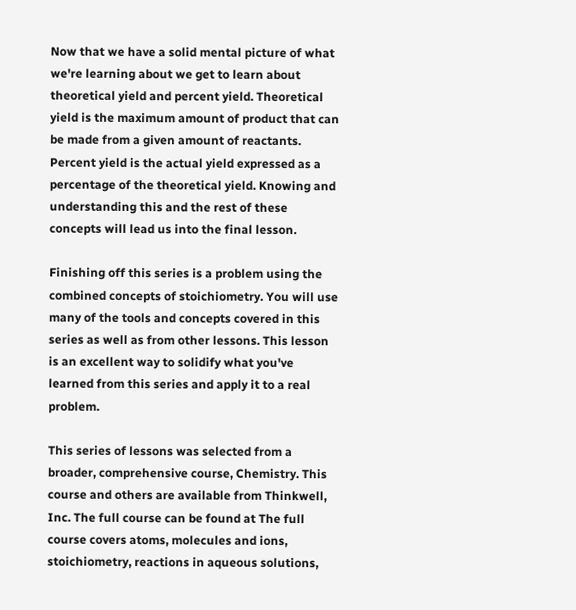Now that we have a solid mental picture of what we're learning about we get to learn about theoretical yield and percent yield. Theoretical yield is the maximum amount of product that can be made from a given amount of reactants. Percent yield is the actual yield expressed as a percentage of the theoretical yield. Knowing and understanding this and the rest of these concepts will lead us into the final lesson.

Finishing off this series is a problem using the combined concepts of stoichiometry. You will use many of the tools and concepts covered in this series as well as from other lessons. This lesson is an excellent way to solidify what you've learned from this series and apply it to a real problem.

This series of lessons was selected from a broader, comprehensive course, Chemistry. This course and others are available from Thinkwell, Inc. The full course can be found at The full course covers atoms, molecules and ions, stoichiometry, reactions in aqueous solutions,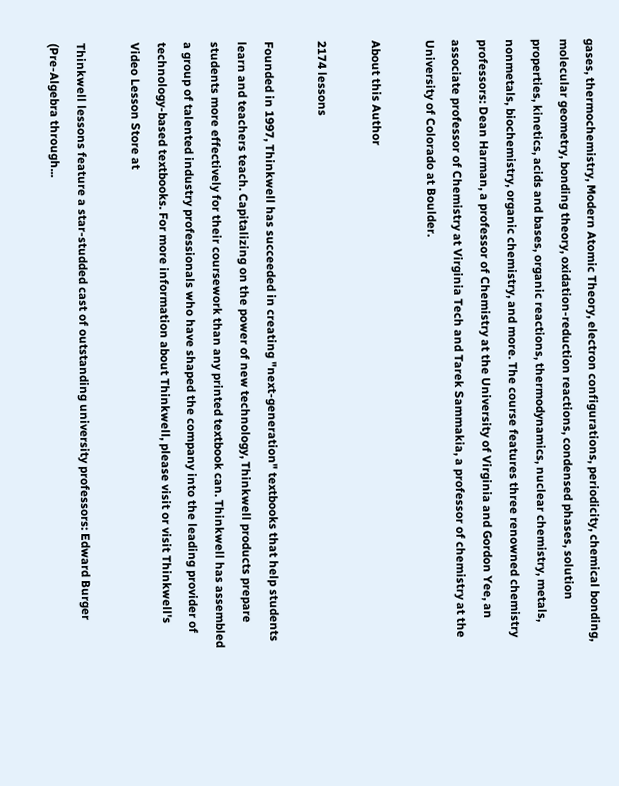gases, thermochemistry, Modern Atomic Theory, electron configurations, periodicity, chemical bonding, molecular geometry, bonding theory, oxidation-reduction reactions, condensed phases, solution properties, kinetics, acids and bases, organic reactions, thermodynamics, nuclear chemistry, metals, nonmetals, biochemistry, organic chemistry, and more. The course features three renowned chemistry professors: Dean Harman, a professor of Chemistry at the University of Virginia and Gordon Yee, an associate professor of Chemistry at Virginia Tech and Tarek Sammakia, a professor of chemistry at the University of Colorado at Boulder.

About this Author

2174 lessons

Founded in 1997, Thinkwell has succeeded in creating "next-generation" textbooks that help students learn and teachers teach. Capitalizing on the power of new technology, Thinkwell products prepare students more effectively for their coursework than any printed textbook can. Thinkwell has assembled a group of talented industry professionals who have shaped the company into the leading provider of technology-based textbooks. For more information about Thinkwell, please visit or visit Thinkwell's Video Lesson Store at

Thinkwell lessons feature a star-studded cast of outstanding university professors: Edward Burger (Pre-Algebra through...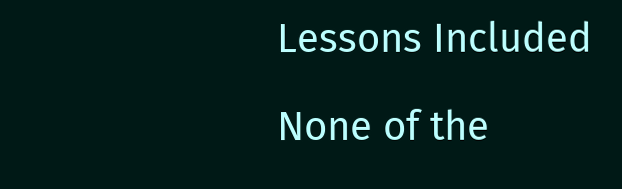Lessons Included

None of the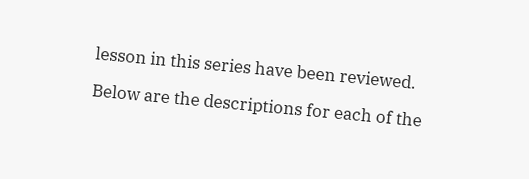lesson in this series have been reviewed.

Below are the descriptions for each of the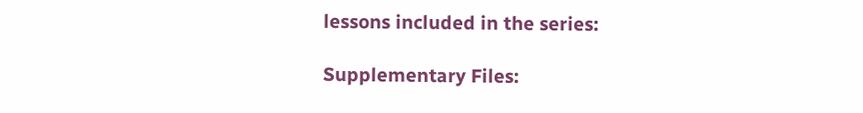lessons included in the series:

Supplementary Files: